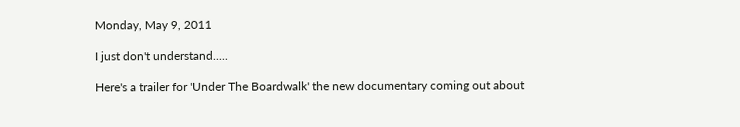Monday, May 9, 2011

I just don't understand.....

Here's a trailer for 'Under The Boardwalk' the new documentary coming out about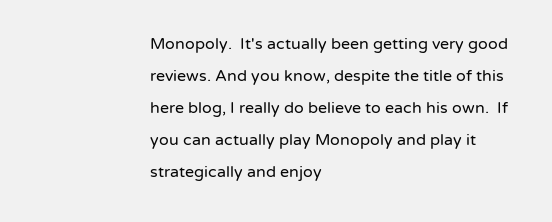Monopoly.  It's actually been getting very good reviews. And you know, despite the title of this here blog, I really do believe to each his own.  If you can actually play Monopoly and play it strategically and enjoy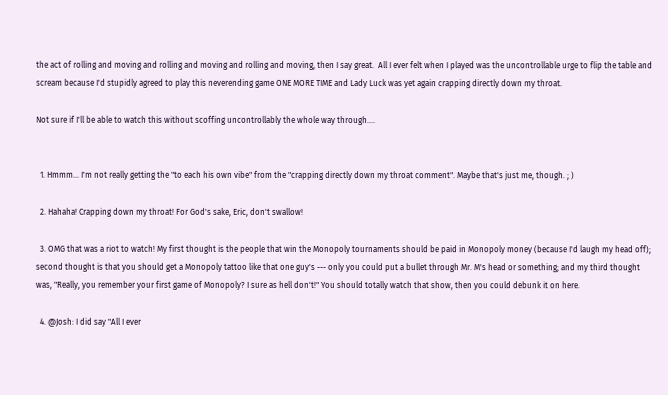the act of rolling and moving and rolling and moving and rolling and moving, then I say great.  All I ever felt when I played was the uncontrollable urge to flip the table and scream because I'd stupidly agreed to play this neverending game ONE MORE TIME and Lady Luck was yet again crapping directly down my throat.

Not sure if I'll be able to watch this without scoffing uncontrollably the whole way through....


  1. Hmmm... I'm not really getting the "to each his own vibe" from the "crapping directly down my throat comment". Maybe that's just me, though. ; )

  2. Hahaha! Crapping down my throat! For God's sake, Eric, don't swallow!

  3. OMG that was a riot to watch! My first thought is the people that win the Monopoly tournaments should be paid in Monopoly money (because I'd laugh my head off); second thought is that you should get a Monopoly tattoo like that one guy's --- only you could put a bullet through Mr. M's head or something; and my third thought was, "Really, you remember your first game of Monopoly? I sure as hell don't!" You should totally watch that show, then you could debunk it on here.

  4. @Josh: I did say "All I ever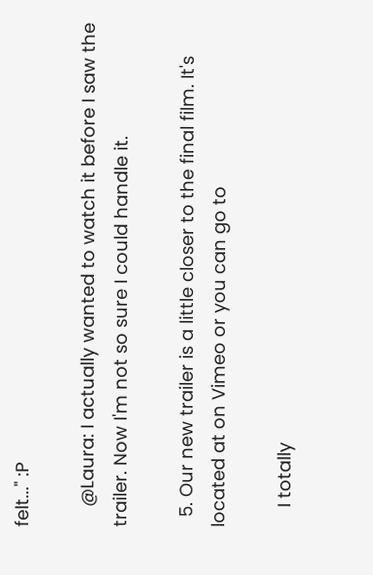felt..." :P

    @Laura: I actually wanted to watch it before I saw the trailer. Now I'm not so sure I could handle it.

  5. Our new trailer is a little closer to the final film. It's located at on Vimeo or you can go to

    I totally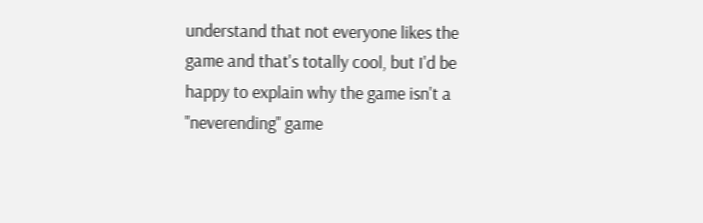understand that not everyone likes the game and that's totally cool, but I'd be happy to explain why the game isn't a "neverending" game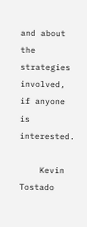and about the strategies involved, if anyone is interested.

    Kevin Tostado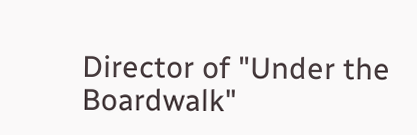Director of "Under the Boardwalk"